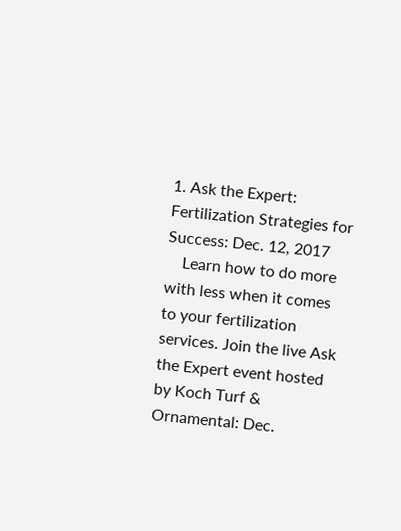1. Ask the Expert: Fertilization Strategies for Success: Dec. 12, 2017
    Learn how to do more with less when it comes to your fertilization services. Join the live Ask the Expert event hosted by Koch Turf & Ornamental: Dec.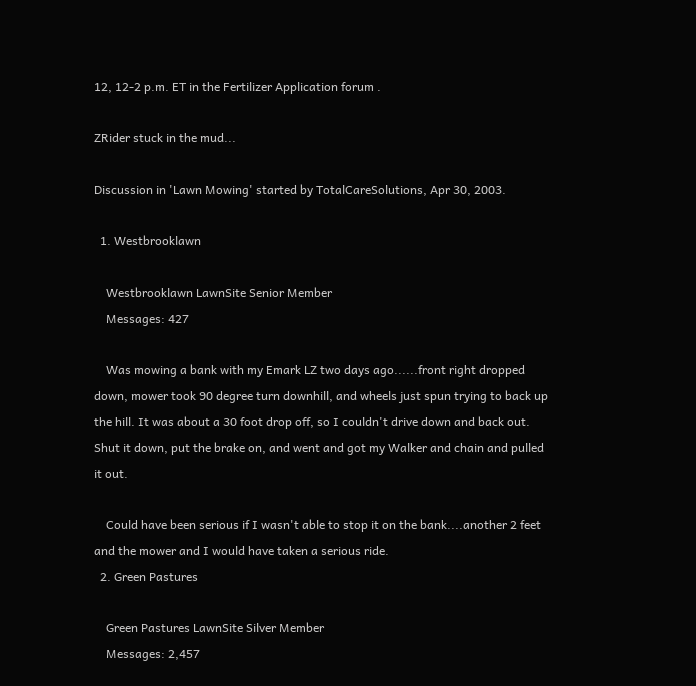12, 12-2 p.m. ET in the Fertilizer Application forum .

ZRider stuck in the mud...

Discussion in 'Lawn Mowing' started by TotalCareSolutions, Apr 30, 2003.

  1. Westbrooklawn

    Westbrooklawn LawnSite Senior Member
    Messages: 427

    Was mowing a bank with my Emark LZ two days ago......front right dropped down, mower took 90 degree turn downhill, and wheels just spun trying to back up the hill. It was about a 30 foot drop off, so I couldn't drive down and back out. Shut it down, put the brake on, and went and got my Walker and chain and pulled it out.

    Could have been serious if I wasn't able to stop it on the bank....another 2 feet and the mower and I would have taken a serious ride.
  2. Green Pastures

    Green Pastures LawnSite Silver Member
    Messages: 2,457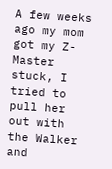A few weeks ago my mom got my Z-Master stuck, I tried to pull her out with the Walker and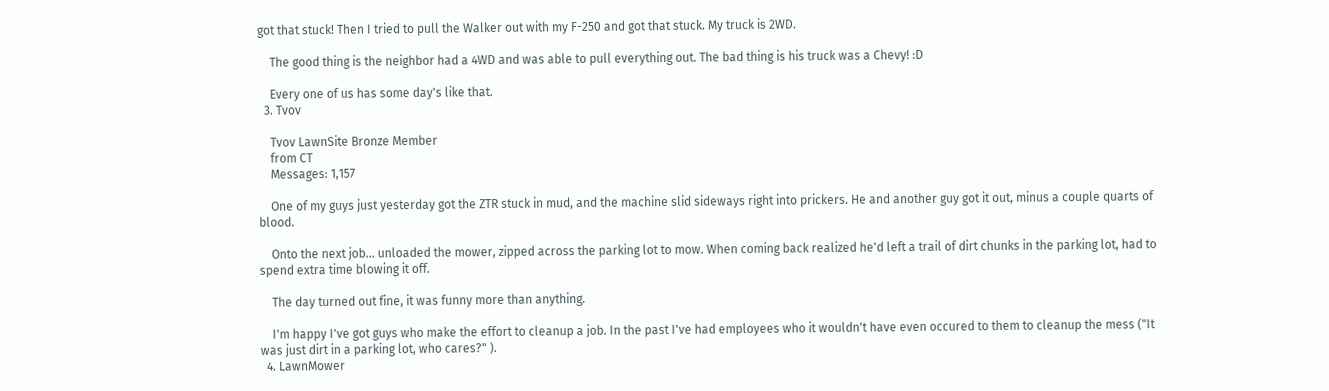got that stuck! Then I tried to pull the Walker out with my F-250 and got that stuck. My truck is 2WD.

    The good thing is the neighbor had a 4WD and was able to pull everything out. The bad thing is his truck was a Chevy! :D

    Every one of us has some day's like that.
  3. Tvov

    Tvov LawnSite Bronze Member
    from CT
    Messages: 1,157

    One of my guys just yesterday got the ZTR stuck in mud, and the machine slid sideways right into prickers. He and another guy got it out, minus a couple quarts of blood.

    Onto the next job... unloaded the mower, zipped across the parking lot to mow. When coming back realized he'd left a trail of dirt chunks in the parking lot, had to spend extra time blowing it off.

    The day turned out fine, it was funny more than anything.

    I'm happy I've got guys who make the effort to cleanup a job. In the past I've had employees who it wouldn't have even occured to them to cleanup the mess ("It was just dirt in a parking lot, who cares?" ).
  4. LawnMower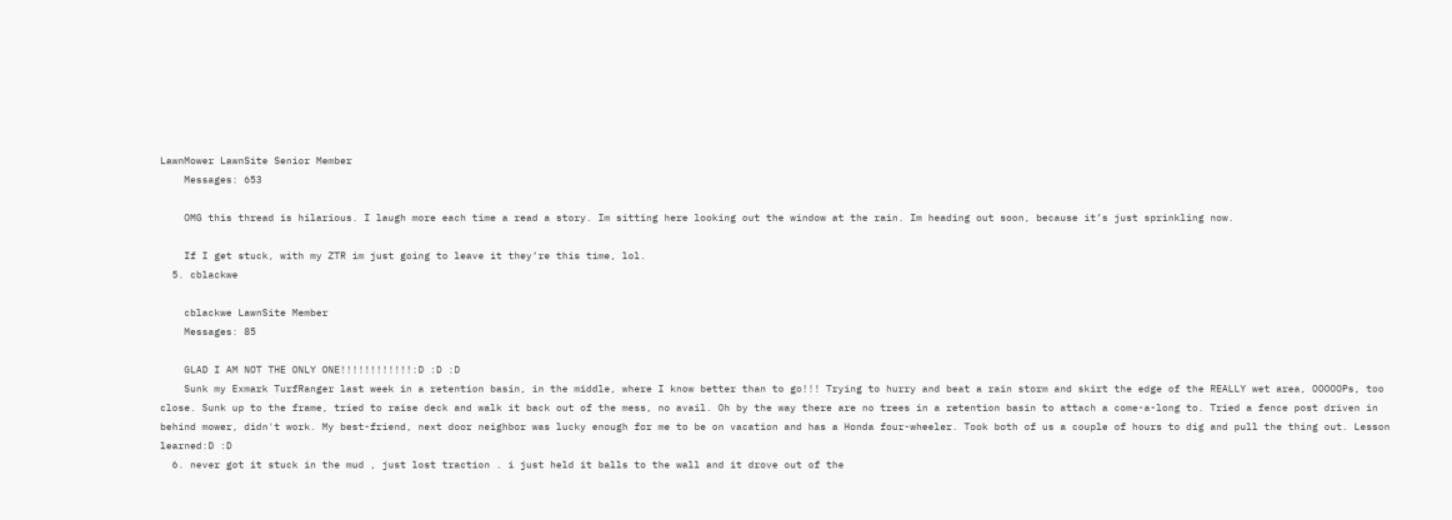LawnMower LawnSite Senior Member
    Messages: 653

    OMG this thread is hilarious. I laugh more each time a read a story. Im sitting here looking out the window at the rain. Im heading out soon, because it’s just sprinkling now.

    If I get stuck, with my ZTR im just going to leave it they’re this time, lol.
  5. cblackwe

    cblackwe LawnSite Member
    Messages: 85

    GLAD I AM NOT THE ONLY ONE!!!!!!!!!!!!:D :D :D
    Sunk my Exmark TurfRanger last week in a retention basin, in the middle, where I know better than to go!!! Trying to hurry and beat a rain storm and skirt the edge of the REALLY wet area, OOOOOPs, too close. Sunk up to the frame, tried to raise deck and walk it back out of the mess, no avail. Oh by the way there are no trees in a retention basin to attach a come-a-long to. Tried a fence post driven in behind mower, didn't work. My best-friend, next door neighbor was lucky enough for me to be on vacation and has a Honda four-wheeler. Took both of us a couple of hours to dig and pull the thing out. Lesson learned:D :D
  6. never got it stuck in the mud , just lost traction . i just held it balls to the wall and it drove out of the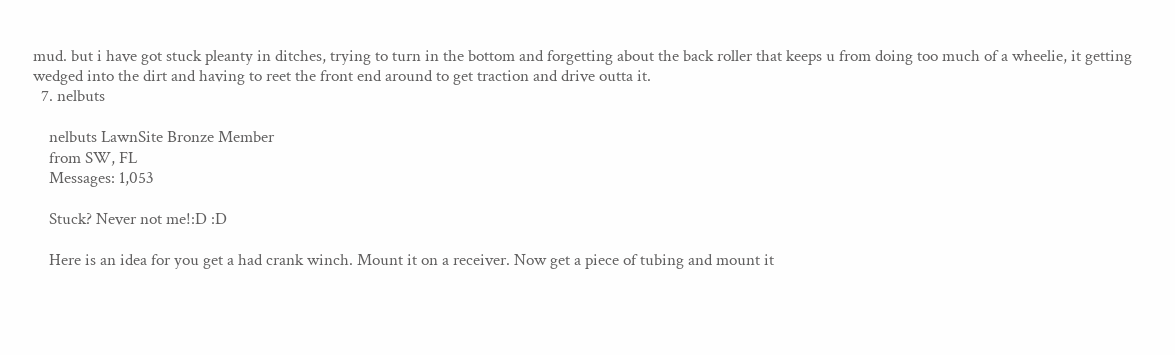mud. but i have got stuck pleanty in ditches, trying to turn in the bottom and forgetting about the back roller that keeps u from doing too much of a wheelie, it getting wedged into the dirt and having to reet the front end around to get traction and drive outta it.
  7. nelbuts

    nelbuts LawnSite Bronze Member
    from SW, FL
    Messages: 1,053

    Stuck? Never not me!:D :D

    Here is an idea for you get a had crank winch. Mount it on a receiver. Now get a piece of tubing and mount it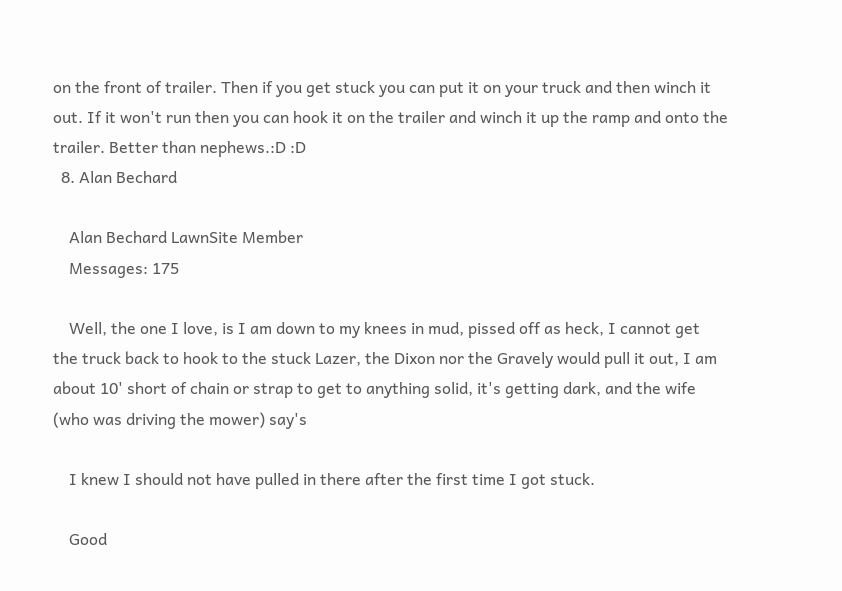on the front of trailer. Then if you get stuck you can put it on your truck and then winch it out. If it won't run then you can hook it on the trailer and winch it up the ramp and onto the trailer. Better than nephews.:D :D
  8. Alan Bechard

    Alan Bechard LawnSite Member
    Messages: 175

    Well, the one I love, is I am down to my knees in mud, pissed off as heck, I cannot get the truck back to hook to the stuck Lazer, the Dixon nor the Gravely would pull it out, I am about 10' short of chain or strap to get to anything solid, it's getting dark, and the wife (who was driving the mower) say's

    I knew I should not have pulled in there after the first time I got stuck.

    Good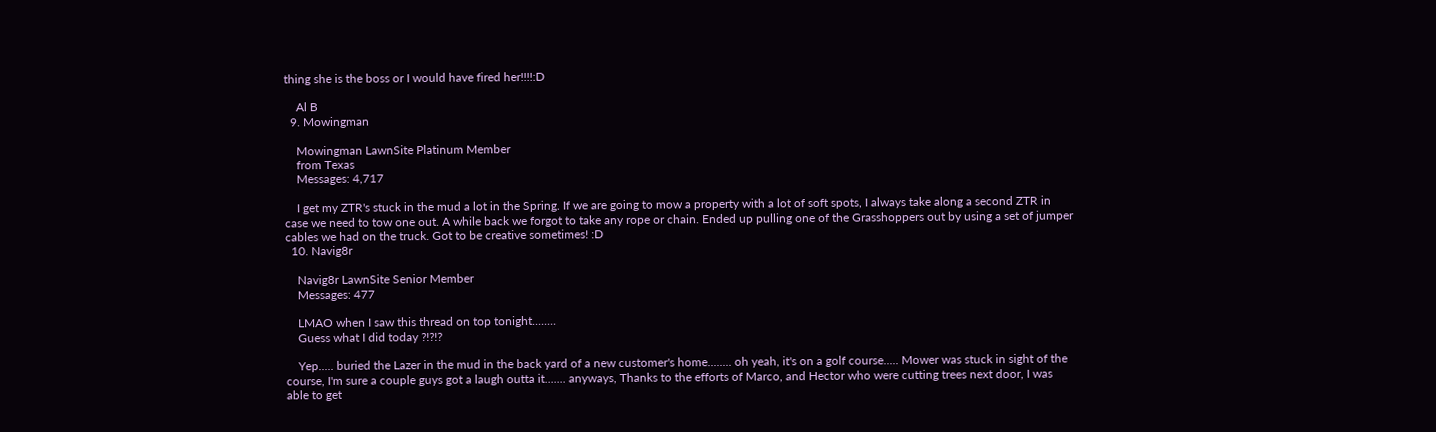thing she is the boss or I would have fired her!!!!:D

    Al B
  9. Mowingman

    Mowingman LawnSite Platinum Member
    from Texas
    Messages: 4,717

    I get my ZTR's stuck in the mud a lot in the Spring. If we are going to mow a property with a lot of soft spots, I always take along a second ZTR in case we need to tow one out. A while back we forgot to take any rope or chain. Ended up pulling one of the Grasshoppers out by using a set of jumper cables we had on the truck. Got to be creative sometimes! :D
  10. Navig8r

    Navig8r LawnSite Senior Member
    Messages: 477

    LMAO when I saw this thread on top tonight........
    Guess what I did today ?!?!?

    Yep..... buried the Lazer in the mud in the back yard of a new customer's home........ oh yeah, it's on a golf course..... Mower was stuck in sight of the course, I'm sure a couple guys got a laugh outta it....... anyways, Thanks to the efforts of Marco, and Hector who were cutting trees next door, I was able to get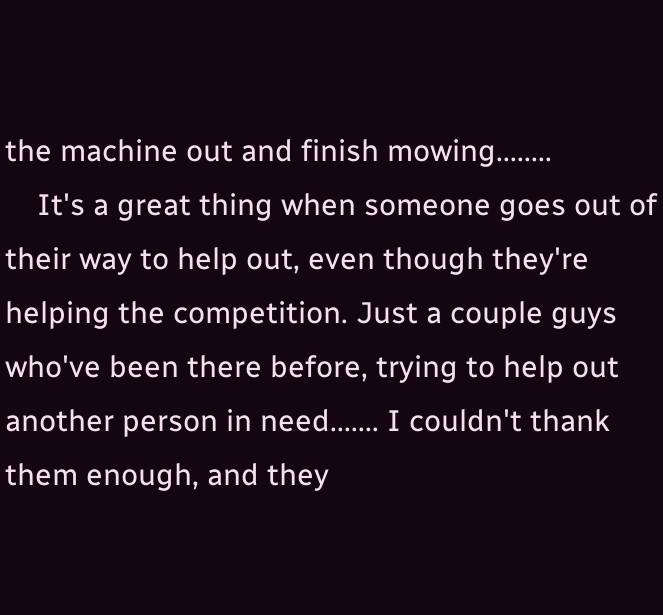the machine out and finish mowing........
    It's a great thing when someone goes out of their way to help out, even though they're helping the competition. Just a couple guys who've been there before, trying to help out another person in need....... I couldn't thank them enough, and they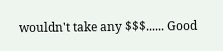wouldn't take any $$$...... Good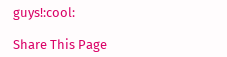guys!:cool:

Share This Page